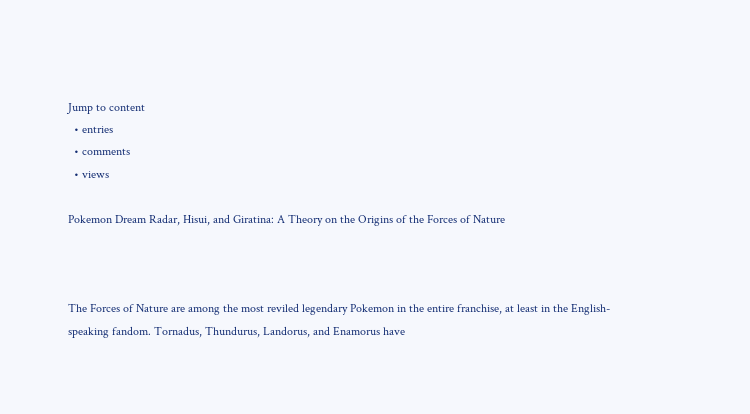Jump to content
  • entries
  • comments
  • views

Pokemon Dream Radar, Hisui, and Giratina: A Theory on the Origins of the Forces of Nature



The Forces of Nature are among the most reviled legendary Pokemon in the entire franchise, at least in the English-speaking fandom. Tornadus, Thundurus, Landorus, and Enamorus have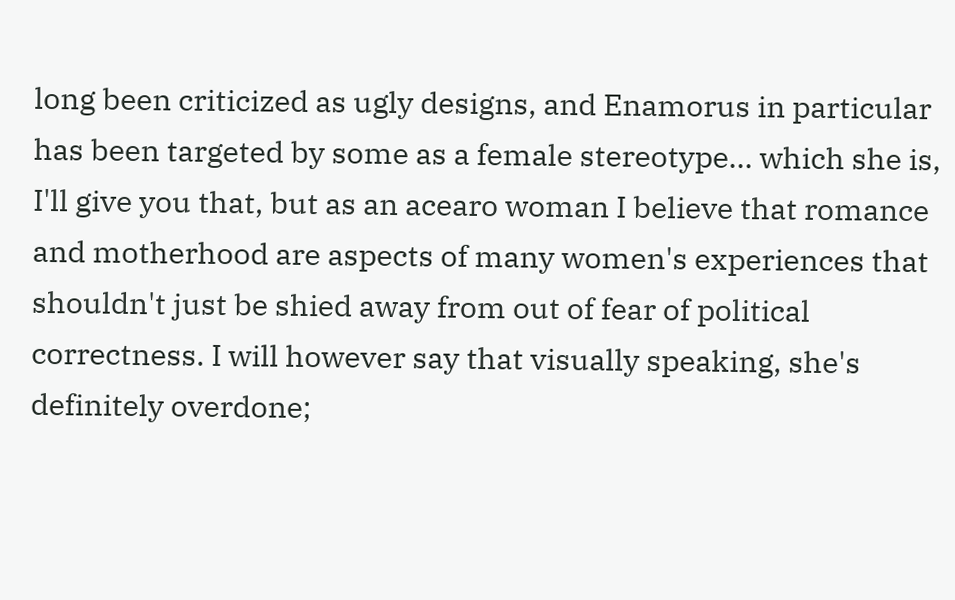long been criticized as ugly designs, and Enamorus in particular has been targeted by some as a female stereotype... which she is, I'll give you that, but as an acearo woman I believe that romance and motherhood are aspects of many women's experiences that shouldn't just be shied away from out of fear of political correctness. I will however say that visually speaking, she's definitely overdone;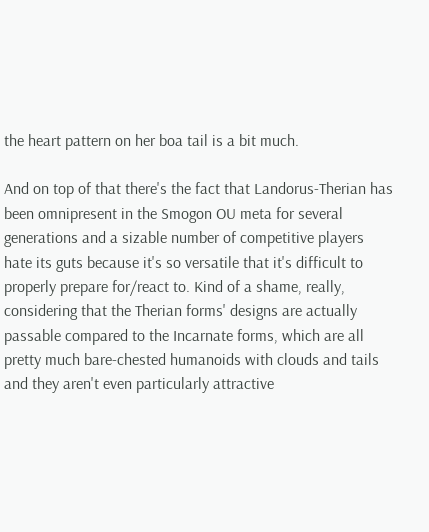the heart pattern on her boa tail is a bit much.

And on top of that there's the fact that Landorus-Therian has been omnipresent in the Smogon OU meta for several generations and a sizable number of competitive players hate its guts because it's so versatile that it's difficult to properly prepare for/react to. Kind of a shame, really, considering that the Therian forms' designs are actually passable compared to the Incarnate forms, which are all pretty much bare-chested humanoids with clouds and tails and they aren't even particularly attractive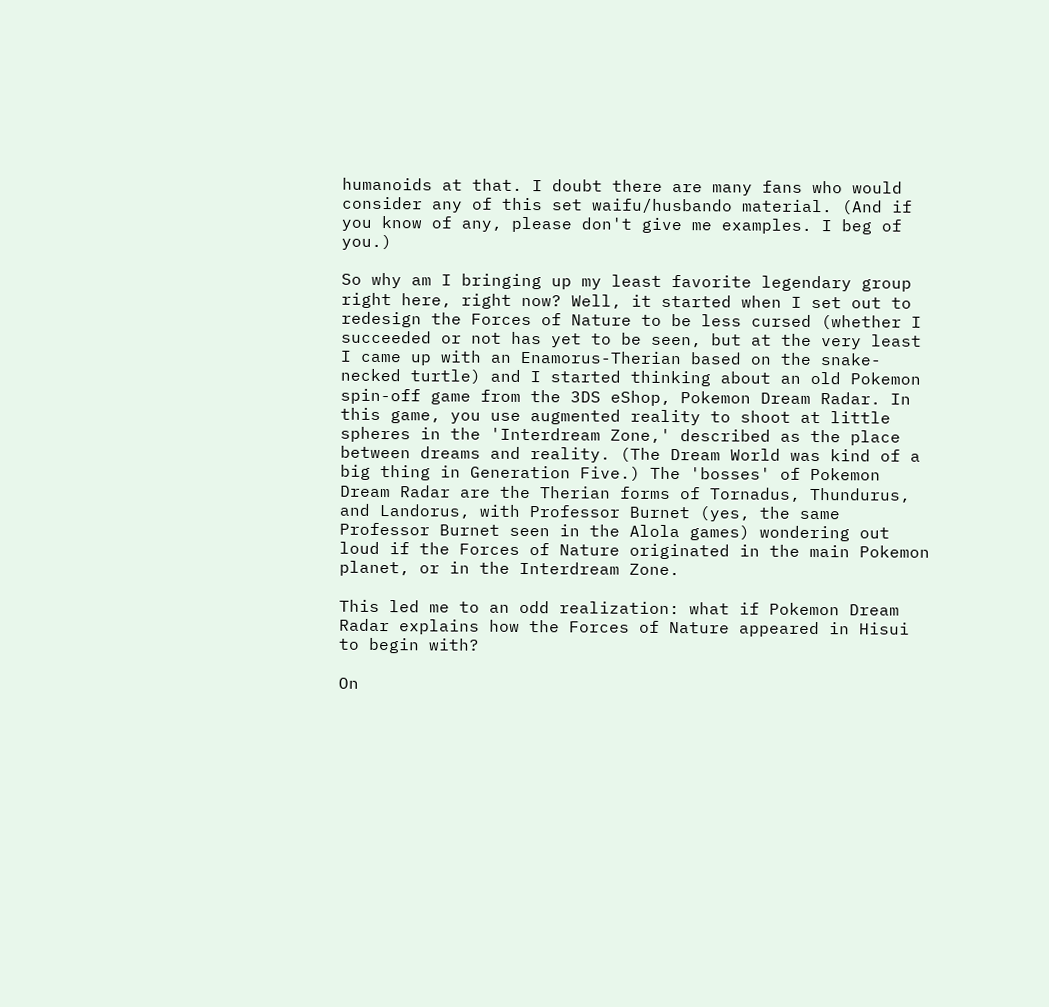humanoids at that. I doubt there are many fans who would consider any of this set waifu/husbando material. (And if you know of any, please don't give me examples. I beg of you.)

So why am I bringing up my least favorite legendary group right here, right now? Well, it started when I set out to redesign the Forces of Nature to be less cursed (whether I succeeded or not has yet to be seen, but at the very least I came up with an Enamorus-Therian based on the snake-necked turtle) and I started thinking about an old Pokemon spin-off game from the 3DS eShop, Pokemon Dream Radar. In this game, you use augmented reality to shoot at little spheres in the 'Interdream Zone,' described as the place between dreams and reality. (The Dream World was kind of a big thing in Generation Five.) The 'bosses' of Pokemon Dream Radar are the Therian forms of Tornadus, Thundurus, and Landorus, with Professor Burnet (yes, the same Professor Burnet seen in the Alola games) wondering out loud if the Forces of Nature originated in the main Pokemon planet, or in the Interdream Zone.

This led me to an odd realization: what if Pokemon Dream Radar explains how the Forces of Nature appeared in Hisui to begin with?

On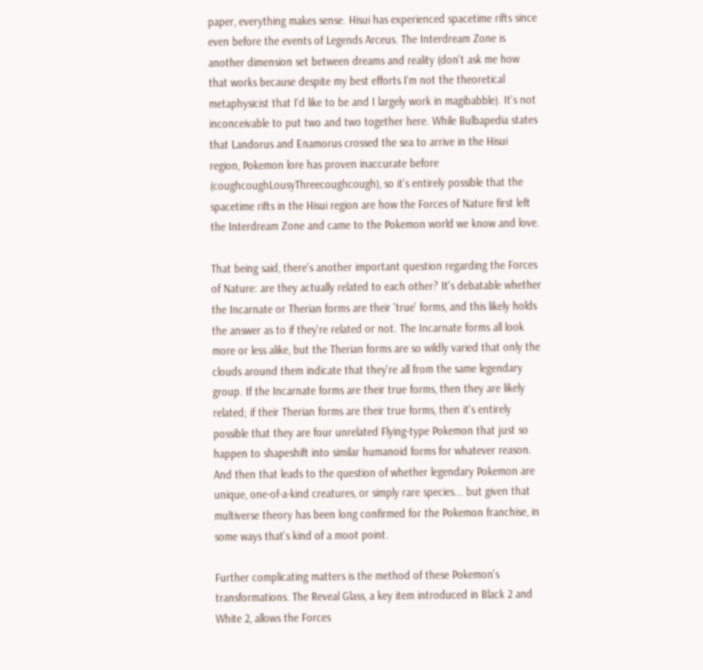paper, everything makes sense. Hisui has experienced spacetime rifts since even before the events of Legends Arceus. The Interdream Zone is another dimension set between dreams and reality (don't ask me how that works because despite my best efforts I'm not the theoretical metaphysicist that I'd like to be and I largely work in magibabble). It's not inconceivable to put two and two together here. While Bulbapedia states that Landorus and Enamorus crossed the sea to arrive in the Hisui region, Pokemon lore has proven inaccurate before (coughcoughLousyThreecoughcough), so it's entirely possible that the spacetime rifts in the Hisui region are how the Forces of Nature first left the Interdream Zone and came to the Pokemon world we know and love.

That being said, there's another important question regarding the Forces of Nature: are they actually related to each other? It's debatable whether the Incarnate or Therian forms are their 'true' forms, and this likely holds the answer as to if they're related or not. The Incarnate forms all look more or less alike, but the Therian forms are so wildly varied that only the clouds around them indicate that they're all from the same legendary group. If the Incarnate forms are their true forms, then they are likely related; if their Therian forms are their true forms, then it's entirely possible that they are four unrelated Flying-type Pokemon that just so happen to shapeshift into similar humanoid forms for whatever reason. And then that leads to the question of whether legendary Pokemon are unique, one-of-a-kind creatures, or simply rare species... but given that multiverse theory has been long confirmed for the Pokemon franchise, in some ways that's kind of a moot point.

Further complicating matters is the method of these Pokemon's transformations. The Reveal Glass, a key item introduced in Black 2 and White 2, allows the Forces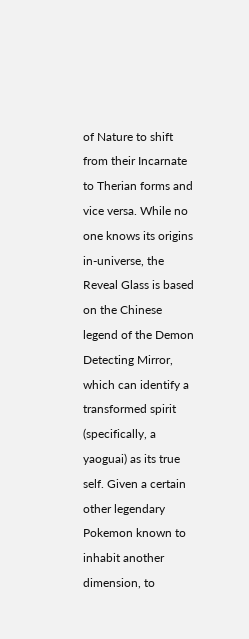of Nature to shift from their Incarnate to Therian forms and vice versa. While no one knows its origins in-universe, the Reveal Glass is based on the Chinese legend of the Demon Detecting Mirror, which can identify a transformed spirit (specifically, a yaoguai) as its true self. Given a certain other legendary Pokemon known to inhabit another dimension, to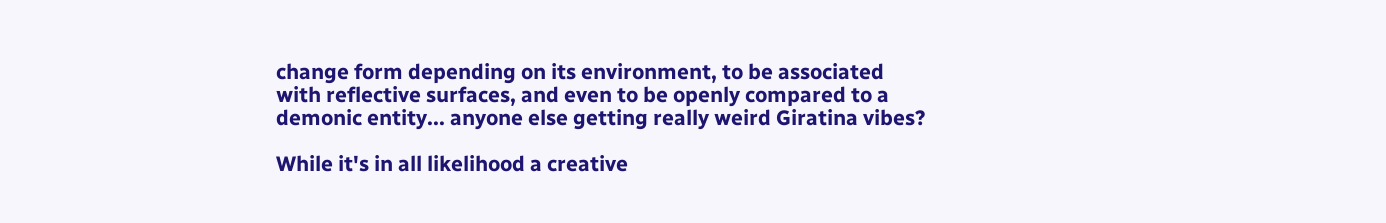change form depending on its environment, to be associated with reflective surfaces, and even to be openly compared to a demonic entity... anyone else getting really weird Giratina vibes?

While it's in all likelihood a creative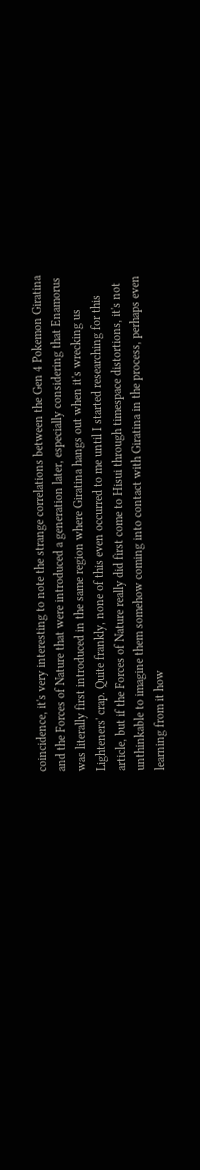coincidence, it's very interesting to note the strange correlations between the Gen 4 Pokemon Giratina and the Forces of Nature that were introduced a generation later, especially considering that Enamorus was literally first introduced in the same region where Giratina hangs out when it's wrecking us Lighteners' crap. Quite frankly, none of this even occurred to me until I started researching for this article, but if the Forces of Nature really did first come to Hisui through timespace distortions, it's not unthinkable to imagine them somehow coming into contact with Giratina in the process, perhaps even learning from it how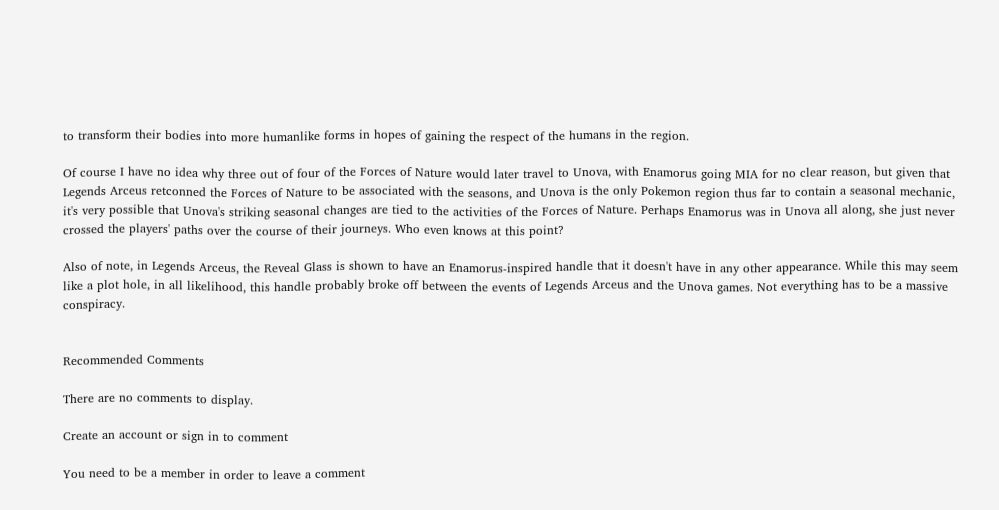to transform their bodies into more humanlike forms in hopes of gaining the respect of the humans in the region.

Of course I have no idea why three out of four of the Forces of Nature would later travel to Unova, with Enamorus going MIA for no clear reason, but given that Legends Arceus retconned the Forces of Nature to be associated with the seasons, and Unova is the only Pokemon region thus far to contain a seasonal mechanic, it's very possible that Unova's striking seasonal changes are tied to the activities of the Forces of Nature. Perhaps Enamorus was in Unova all along, she just never crossed the players' paths over the course of their journeys. Who even knows at this point?

Also of note, in Legends Arceus, the Reveal Glass is shown to have an Enamorus-inspired handle that it doesn't have in any other appearance. While this may seem like a plot hole, in all likelihood, this handle probably broke off between the events of Legends Arceus and the Unova games. Not everything has to be a massive conspiracy.


Recommended Comments

There are no comments to display.

Create an account or sign in to comment

You need to be a member in order to leave a comment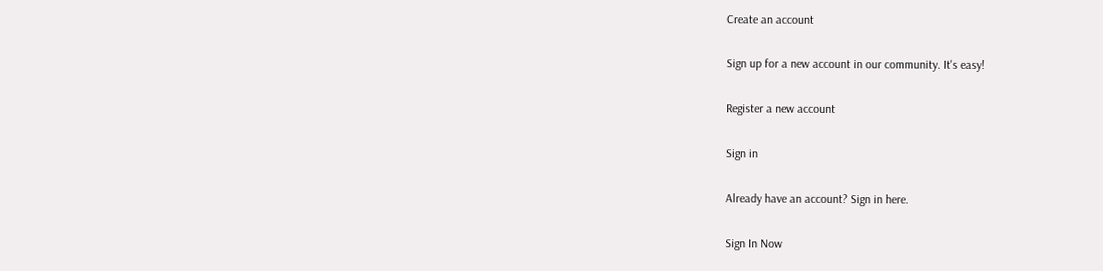Create an account

Sign up for a new account in our community. It's easy!

Register a new account

Sign in

Already have an account? Sign in here.

Sign In Now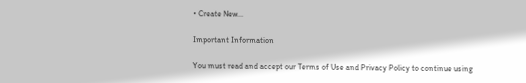• Create New...

Important Information

You must read and accept our Terms of Use and Privacy Policy to continue using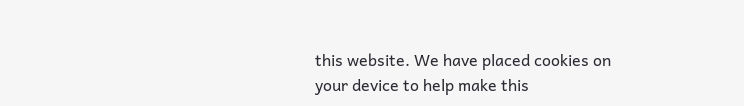this website. We have placed cookies on your device to help make this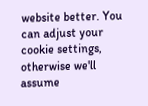website better. You can adjust your cookie settings, otherwise we'll assume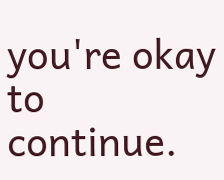you're okay to continue.